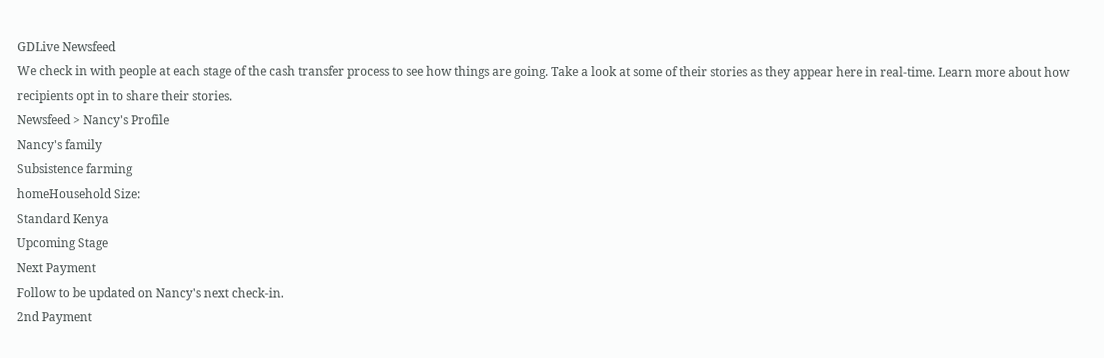GDLive Newsfeed
We check in with people at each stage of the cash transfer process to see how things are going. Take a look at some of their stories as they appear here in real-time. Learn more about how recipients opt in to share their stories.
Newsfeed > Nancy's Profile
Nancy's family
Subsistence farming
homeHousehold Size:
Standard Kenya
Upcoming Stage
Next Payment
Follow to be updated on Nancy's next check-in.
2nd Payment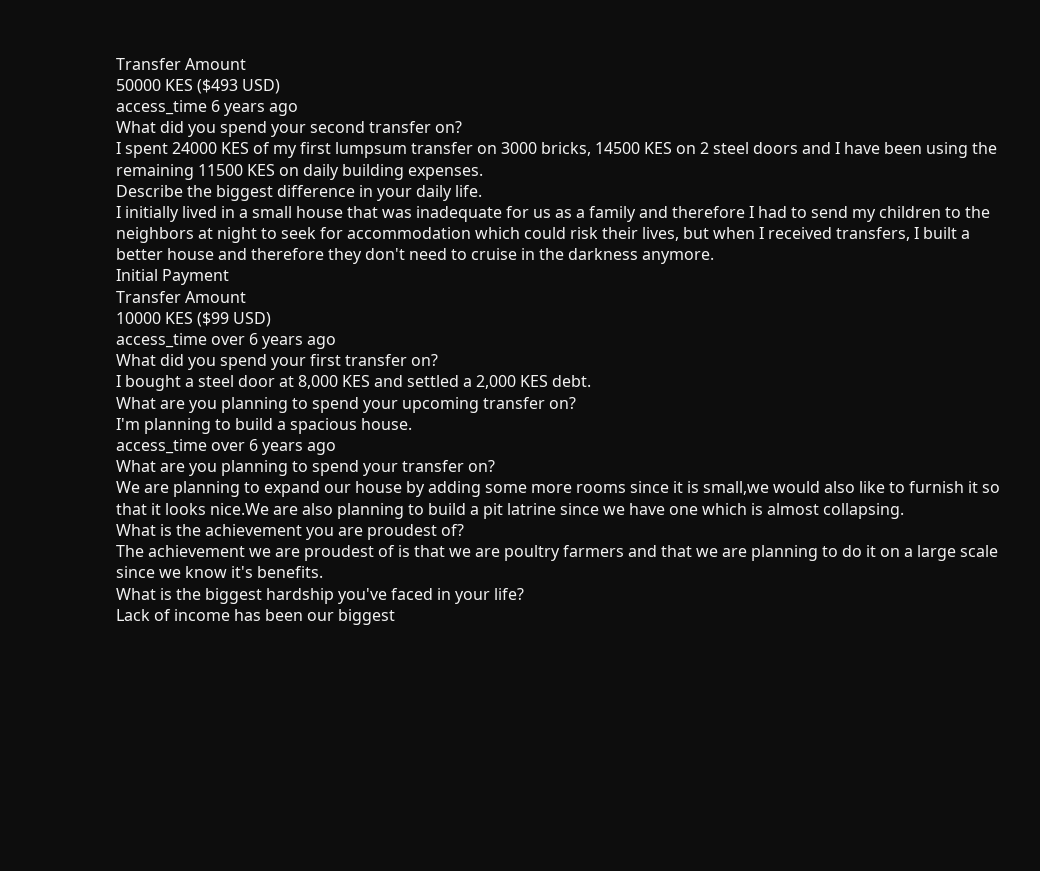Transfer Amount
50000 KES ($493 USD)
access_time 6 years ago
What did you spend your second transfer on?
I spent 24000 KES of my first lumpsum transfer on 3000 bricks, 14500 KES on 2 steel doors and I have been using the remaining 11500 KES on daily building expenses.
Describe the biggest difference in your daily life.
I initially lived in a small house that was inadequate for us as a family and therefore I had to send my children to the neighbors at night to seek for accommodation which could risk their lives, but when I received transfers, I built a better house and therefore they don't need to cruise in the darkness anymore.
Initial Payment
Transfer Amount
10000 KES ($99 USD)
access_time over 6 years ago
What did you spend your first transfer on?
I bought a steel door at 8,000 KES and settled a 2,000 KES debt.
What are you planning to spend your upcoming transfer on?
I'm planning to build a spacious house.
access_time over 6 years ago
What are you planning to spend your transfer on?
We are planning to expand our house by adding some more rooms since it is small,we would also like to furnish it so that it looks nice.We are also planning to build a pit latrine since we have one which is almost collapsing.
What is the achievement you are proudest of?
The achievement we are proudest of is that we are poultry farmers and that we are planning to do it on a large scale since we know it's benefits.
What is the biggest hardship you've faced in your life?
Lack of income has been our biggest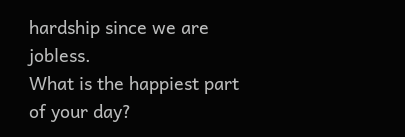hardship since we are jobless.
What is the happiest part of your day?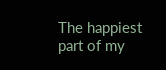The happiest part of my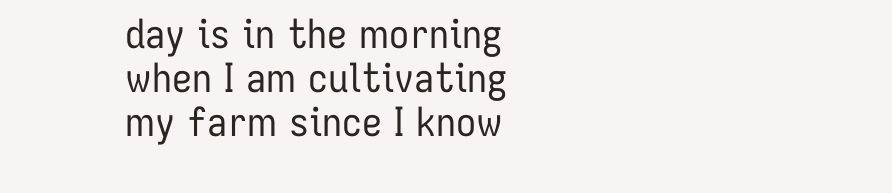day is in the morning when I am cultivating my farm since I know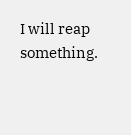I will reap something.